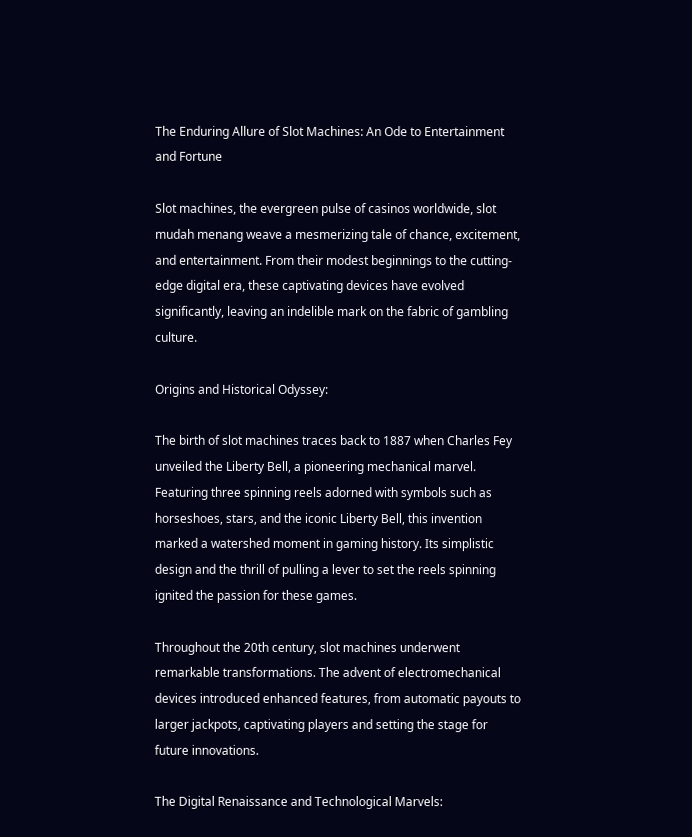The Enduring Allure of Slot Machines: An Ode to Entertainment and Fortune

Slot machines, the evergreen pulse of casinos worldwide, slot mudah menang weave a mesmerizing tale of chance, excitement, and entertainment. From their modest beginnings to the cutting-edge digital era, these captivating devices have evolved significantly, leaving an indelible mark on the fabric of gambling culture.

Origins and Historical Odyssey:

The birth of slot machines traces back to 1887 when Charles Fey unveiled the Liberty Bell, a pioneering mechanical marvel. Featuring three spinning reels adorned with symbols such as horseshoes, stars, and the iconic Liberty Bell, this invention marked a watershed moment in gaming history. Its simplistic design and the thrill of pulling a lever to set the reels spinning ignited the passion for these games.

Throughout the 20th century, slot machines underwent remarkable transformations. The advent of electromechanical devices introduced enhanced features, from automatic payouts to larger jackpots, captivating players and setting the stage for future innovations.

The Digital Renaissance and Technological Marvels: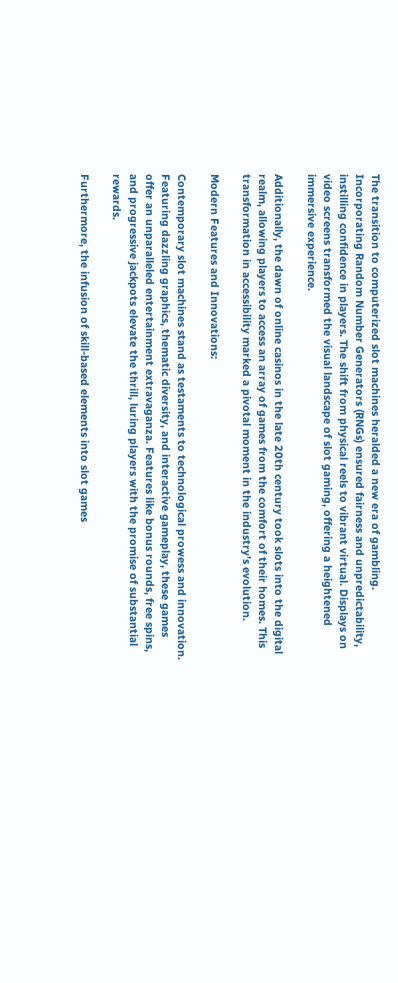The transition to computerized slot machines heralded a new era of gambling. Incorporating Random Number Generators (RNGs) ensured fairness and unpredictability, instilling confidence in players. The shift from physical reels to vibrant virtual. Displays on video screens transformed the visual landscape of slot gaming, offering a heightened immersive experience.

Additionally, the dawn of online casinos in the late 20th century took slots into the digital realm, allowing players to access an array of games from the comfort of their homes. This transformation in accessibility marked a pivotal moment in the industry’s evolution.

Modern Features and Innovations:

Contemporary slot machines stand as testaments to technological prowess and innovation. Featuring dazzling graphics, thematic diversity, and interactive gameplay, these games offer an unparalleled entertainment extravaganza. Features like bonus rounds, free spins, and progressive jackpots elevate the thrill, luring players with the promise of substantial rewards.

Furthermore, the infusion of skill-based elements into slot games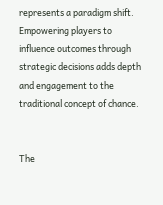represents a paradigm shift. Empowering players to influence outcomes through strategic decisions adds depth and engagement to the traditional concept of chance.


The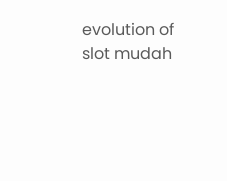evolution of slot mudah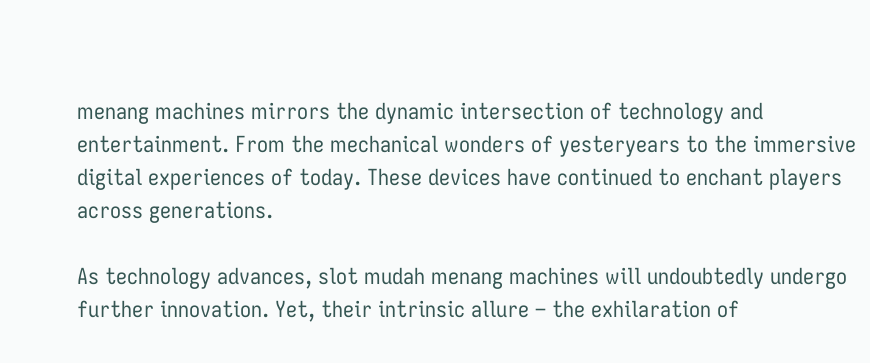menang machines mirrors the dynamic intersection of technology and entertainment. From the mechanical wonders of yesteryears to the immersive digital experiences of today. These devices have continued to enchant players across generations.

As technology advances, slot mudah menang machines will undoubtedly undergo further innovation. Yet, their intrinsic allure – the exhilaration of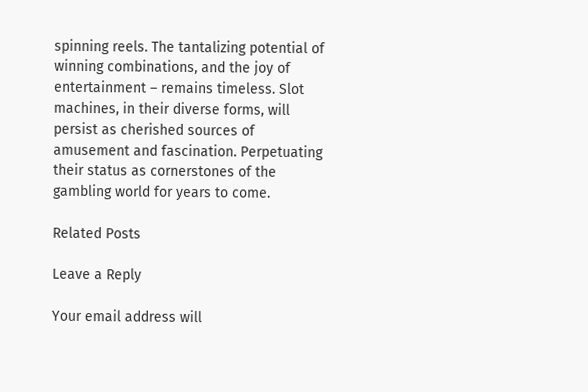spinning reels. The tantalizing potential of winning combinations, and the joy of entertainment – remains timeless. Slot machines, in their diverse forms, will persist as cherished sources of amusement and fascination. Perpetuating their status as cornerstones of the gambling world for years to come.

Related Posts

Leave a Reply

Your email address will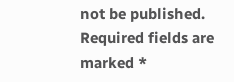not be published. Required fields are marked *